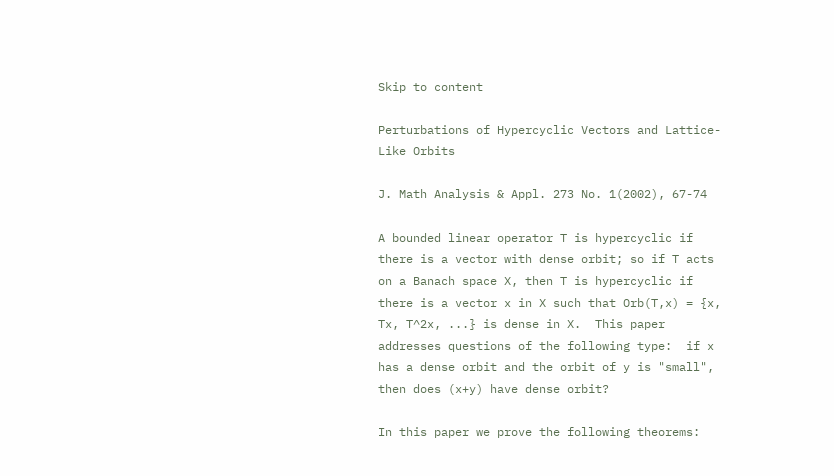Skip to content

Perturbations of Hypercyclic Vectors and Lattice-Like Orbits

J. Math Analysis & Appl. 273 No. 1(2002), 67-74

A bounded linear operator T is hypercyclic if there is a vector with dense orbit; so if T acts on a Banach space X, then T is hypercyclic if there is a vector x in X such that Orb(T,x) = {x, Tx, T^2x, ...} is dense in X.  This paper addresses questions of the following type:  if x has a dense orbit and the orbit of y is "small", then does (x+y) have dense orbit?

In this paper we prove the following theorems: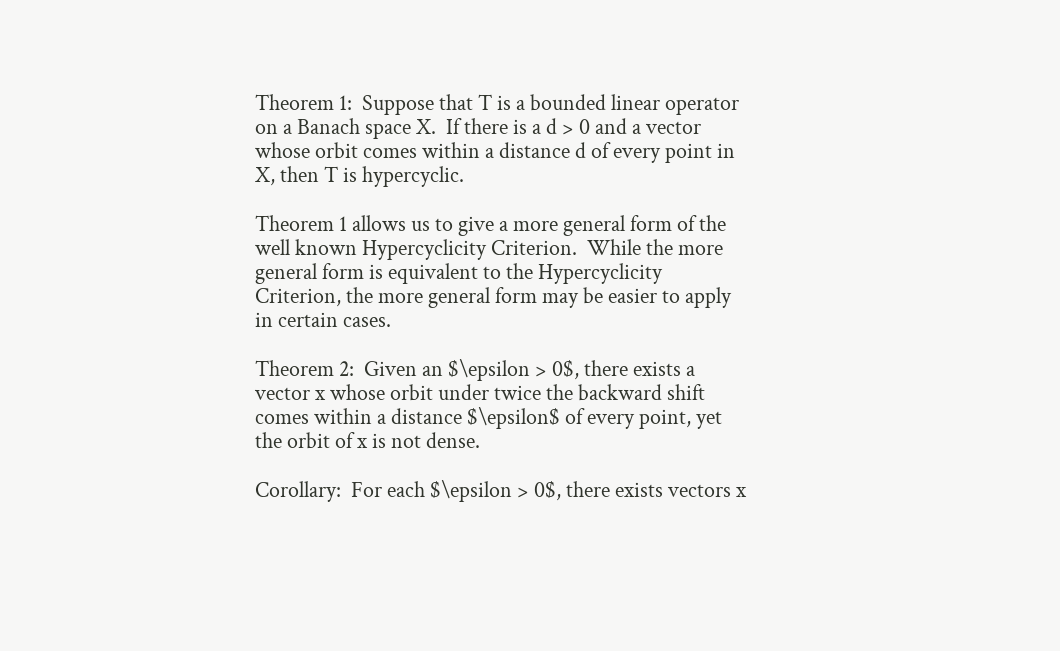Theorem 1:  Suppose that T is a bounded linear operator on a Banach space X.  If there is a d > 0 and a vector whose orbit comes within a distance d of every point in X, then T is hypercyclic.

Theorem 1 allows us to give a more general form of the well known Hypercyclicity Criterion.  While the more general form is equivalent to the Hypercyclicity Criterion, the more general form may be easier to apply in certain cases.

Theorem 2:  Given an $\epsilon > 0$, there exists a vector x whose orbit under twice the backward shift comes within a distance $\epsilon$ of every point, yet the orbit of x is not dense.

Corollary:  For each $\epsilon > 0$, there exists vectors x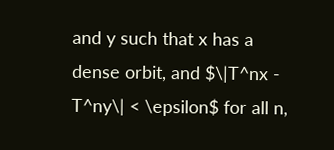and y such that x has a dense orbit, and $\|T^nx - T^ny\| < \epsilon$ for all n,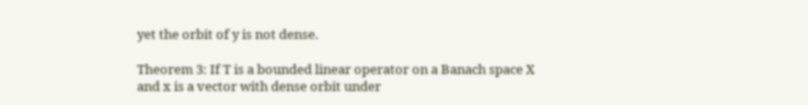yet the orbit of y is not dense.

Theorem 3: If T is a bounded linear operator on a Banach space X and x is a vector with dense orbit under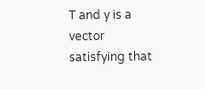T and y is a vector satisfying that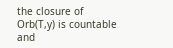the closure of Orb(T,y) is countable and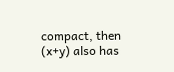compact, then (x+y) also has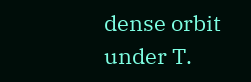dense orbit under T.